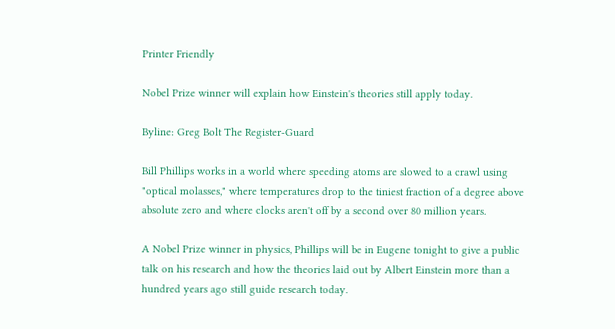Printer Friendly

Nobel Prize winner will explain how Einstein's theories still apply today.

Byline: Greg Bolt The Register-Guard

Bill Phillips works in a world where speeding atoms are slowed to a crawl using "optical molasses," where temperatures drop to the tiniest fraction of a degree above absolute zero and where clocks aren't off by a second over 80 million years.

A Nobel Prize winner in physics, Phillips will be in Eugene tonight to give a public talk on his research and how the theories laid out by Albert Einstein more than a hundred years ago still guide research today.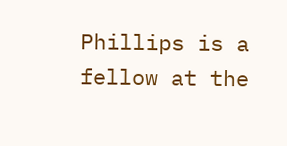Phillips is a fellow at the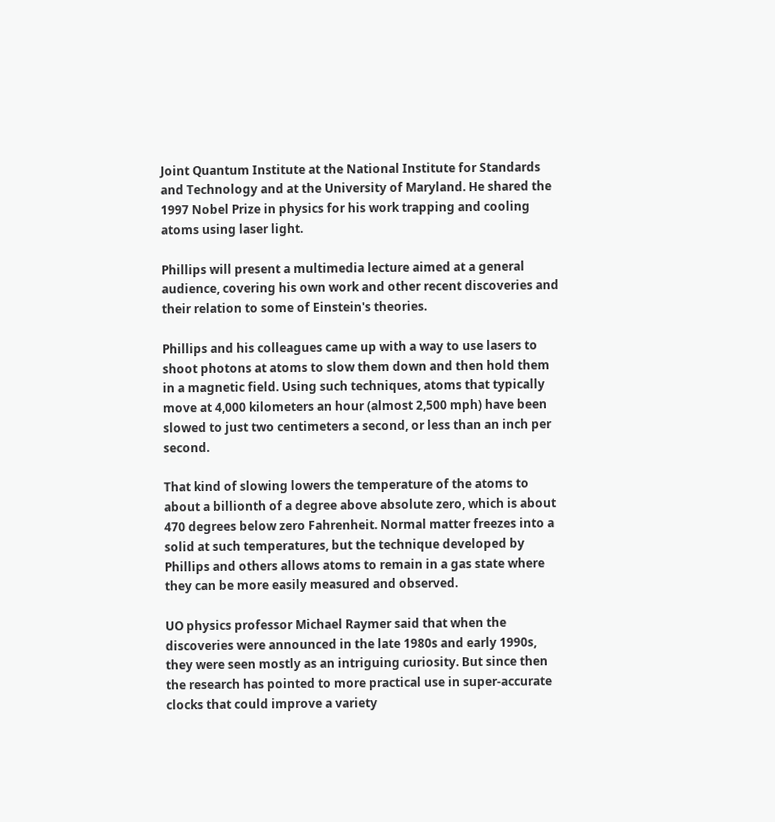Joint Quantum Institute at the National Institute for Standards and Technology and at the University of Maryland. He shared the 1997 Nobel Prize in physics for his work trapping and cooling atoms using laser light.

Phillips will present a multimedia lecture aimed at a general audience, covering his own work and other recent discoveries and their relation to some of Einstein's theories.

Phillips and his colleagues came up with a way to use lasers to shoot photons at atoms to slow them down and then hold them in a magnetic field. Using such techniques, atoms that typically move at 4,000 kilometers an hour (almost 2,500 mph) have been slowed to just two centimeters a second, or less than an inch per second.

That kind of slowing lowers the temperature of the atoms to about a billionth of a degree above absolute zero, which is about 470 degrees below zero Fahrenheit. Normal matter freezes into a solid at such temperatures, but the technique developed by Phillips and others allows atoms to remain in a gas state where they can be more easily measured and observed.

UO physics professor Michael Raymer said that when the discoveries were announced in the late 1980s and early 1990s, they were seen mostly as an intriguing curiosity. But since then the research has pointed to more practical use in super-accurate clocks that could improve a variety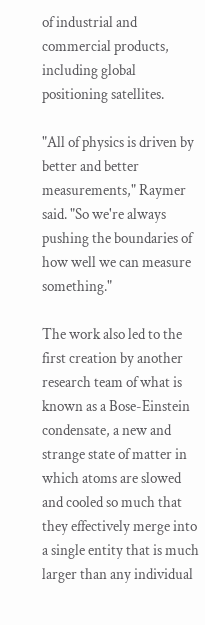of industrial and commercial products, including global positioning satellites.

"All of physics is driven by better and better measurements," Raymer said. "So we're always pushing the boundaries of how well we can measure something."

The work also led to the first creation by another research team of what is known as a Bose-Einstein condensate, a new and strange state of matter in which atoms are slowed and cooled so much that they effectively merge into a single entity that is much larger than any individual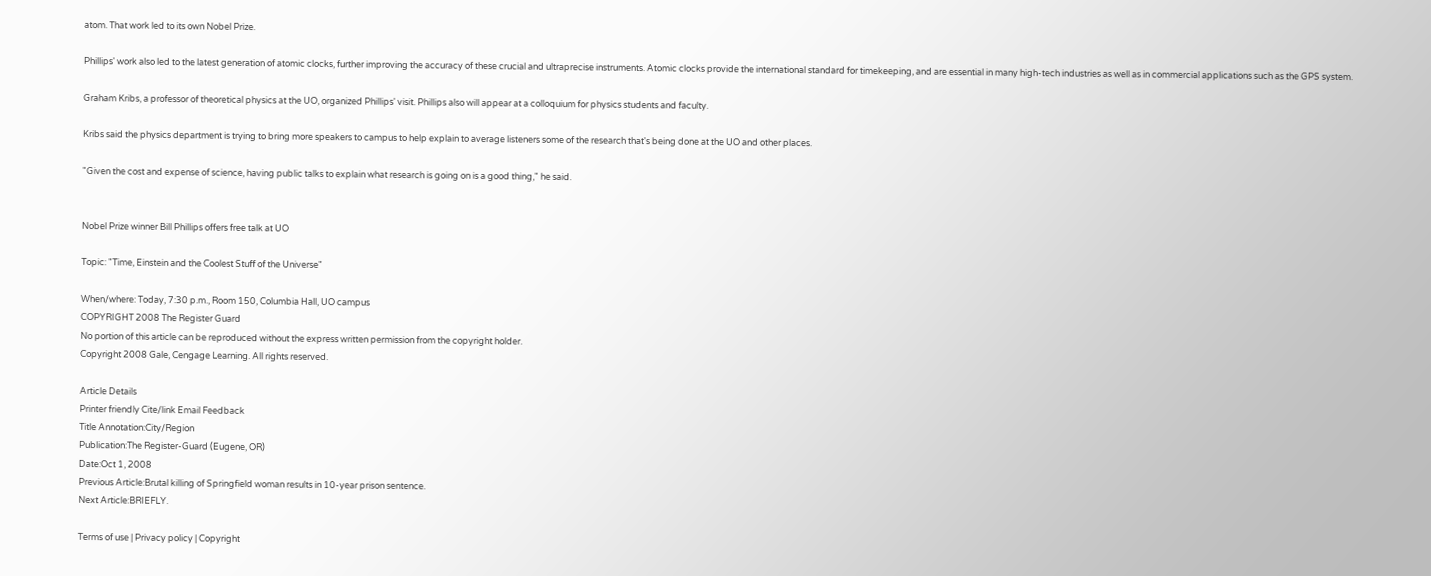atom. That work led to its own Nobel Prize.

Phillips' work also led to the latest generation of atomic clocks, further improving the accuracy of these crucial and ultraprecise instruments. Atomic clocks provide the international standard for timekeeping, and are essential in many high-tech industries as well as in commercial applications such as the GPS system.

Graham Kribs, a professor of theoretical physics at the UO, organized Phillips' visit. Phillips also will appear at a colloquium for physics students and faculty.

Kribs said the physics department is trying to bring more speakers to campus to help explain to average listeners some of the research that's being done at the UO and other places.

"Given the cost and expense of science, having public talks to explain what research is going on is a good thing," he said.


Nobel Prize winner Bill Phillips offers free talk at UO

Topic: "Time, Einstein and the Coolest Stuff of the Universe"

When/where: Today, 7:30 p.m., Room 150, Columbia Hall, UO campus
COPYRIGHT 2008 The Register Guard
No portion of this article can be reproduced without the express written permission from the copyright holder.
Copyright 2008 Gale, Cengage Learning. All rights reserved.

Article Details
Printer friendly Cite/link Email Feedback
Title Annotation:City/Region
Publication:The Register-Guard (Eugene, OR)
Date:Oct 1, 2008
Previous Article:Brutal killing of Springfield woman results in 10-year prison sentence.
Next Article:BRIEFLY.

Terms of use | Privacy policy | Copyright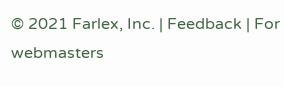© 2021 Farlex, Inc. | Feedback | For webmasters